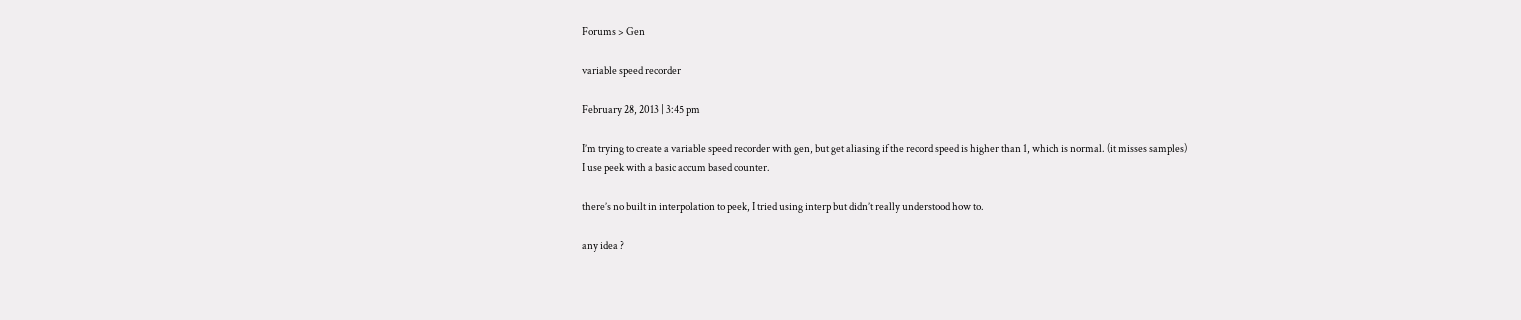Forums > Gen

variable speed recorder

February 28, 2013 | 3:45 pm

I’m trying to create a variable speed recorder with gen, but get aliasing if the record speed is higher than 1, which is normal. (it misses samples)
I use peek with a basic accum based counter.

there’s no built in interpolation to peek, I tried using interp but didn’t really understood how to.

any idea ?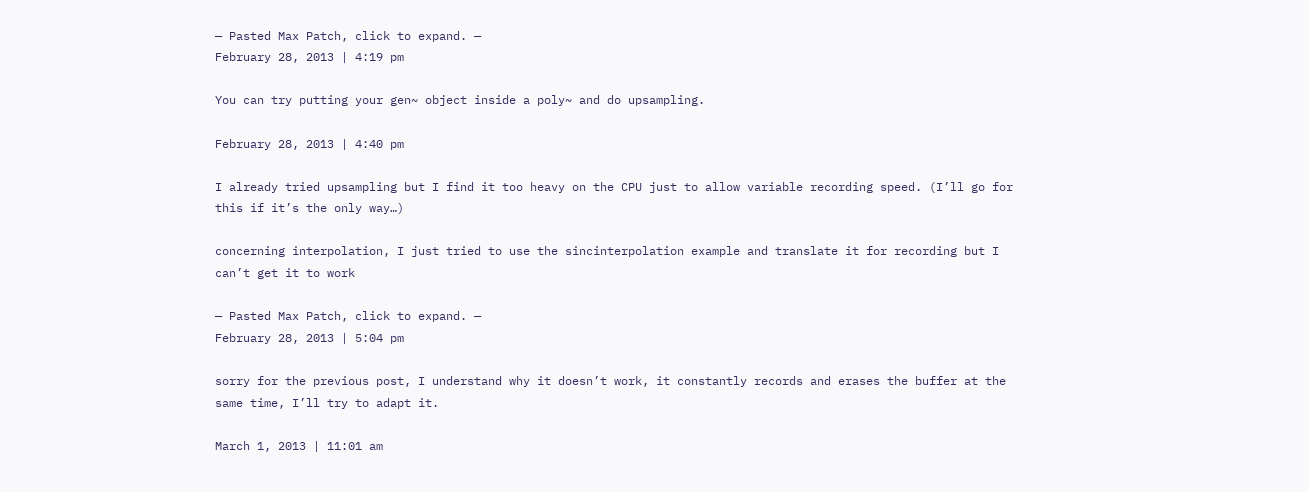— Pasted Max Patch, click to expand. —
February 28, 2013 | 4:19 pm

You can try putting your gen~ object inside a poly~ and do upsampling.

February 28, 2013 | 4:40 pm

I already tried upsampling but I find it too heavy on the CPU just to allow variable recording speed. (I’ll go for this if it’s the only way…)

concerning interpolation, I just tried to use the sincinterpolation example and translate it for recording but I can’t get it to work

— Pasted Max Patch, click to expand. —
February 28, 2013 | 5:04 pm

sorry for the previous post, I understand why it doesn’t work, it constantly records and erases the buffer at the same time, I’ll try to adapt it.

March 1, 2013 | 11:01 am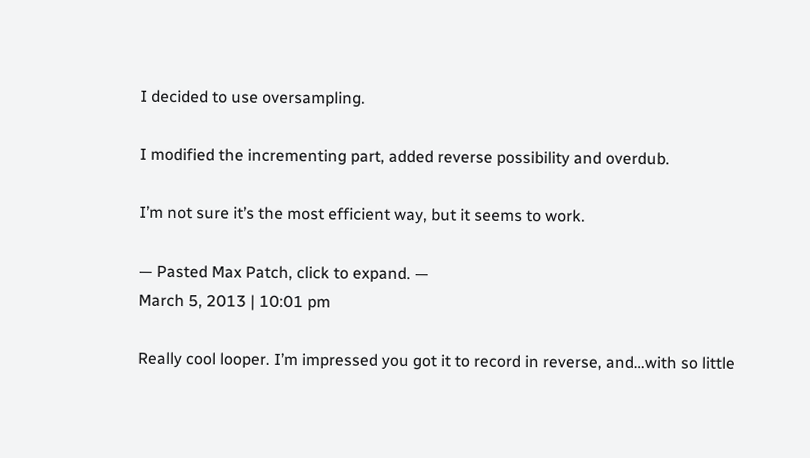I decided to use oversampling.

I modified the incrementing part, added reverse possibility and overdub.

I’m not sure it’s the most efficient way, but it seems to work.

— Pasted Max Patch, click to expand. —
March 5, 2013 | 10:01 pm

Really cool looper. I’m impressed you got it to record in reverse, and…with so little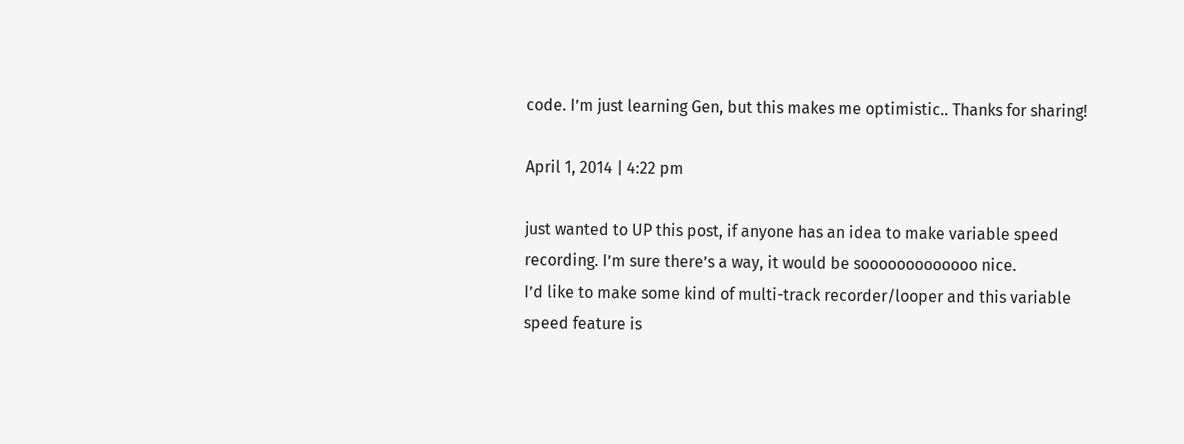code. I’m just learning Gen, but this makes me optimistic.. Thanks for sharing!

April 1, 2014 | 4:22 pm

just wanted to UP this post, if anyone has an idea to make variable speed recording. I’m sure there’s a way, it would be sooooooooooooo nice.
I’d like to make some kind of multi-track recorder/looper and this variable speed feature is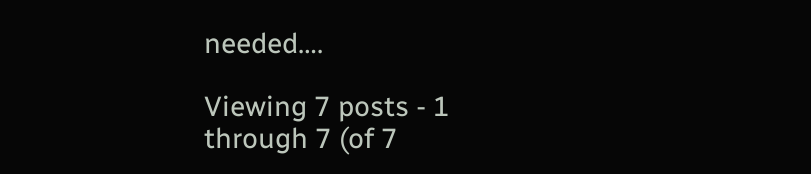needed….

Viewing 7 posts - 1 through 7 (of 7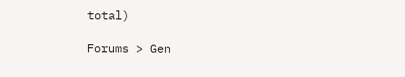total)

Forums > Gen